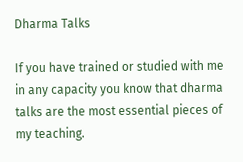Dharma Talks

If you have trained or studied with me in any capacity you know that dharma talks are the most essential pieces of my teaching.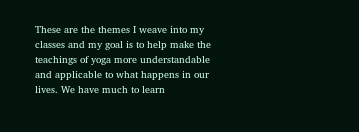These are the themes I weave into my classes and my goal is to help make the teachings of yoga more understandable and applicable to what happens in our lives. We have much to learn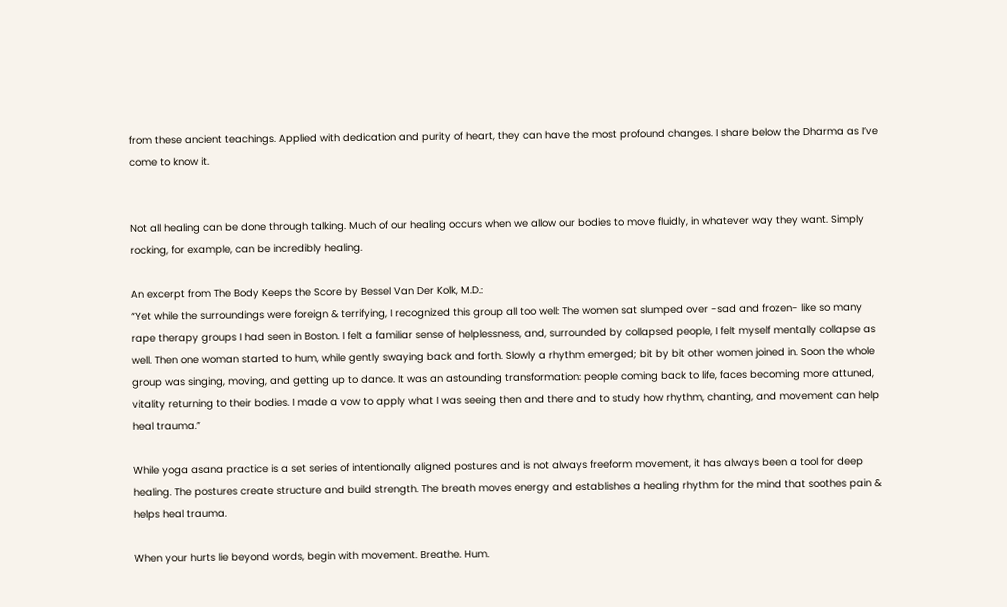from these ancient teachings. Applied with dedication and purity of heart, they can have the most profound changes. I share below the Dharma as I’ve come to know it.


Not all healing can be done through talking. Much of our healing occurs when we allow our bodies to move fluidly, in whatever way they want. Simply rocking, for example, can be incredibly healing.

An excerpt from The Body Keeps the Score by Bessel Van Der Kolk, M.D.:
“Yet while the surroundings were foreign & terrifying, I recognized this group all too well: The women sat slumped over -sad and frozen- like so many rape therapy groups I had seen in Boston. I felt a familiar sense of helplessness, and, surrounded by collapsed people, I felt myself mentally collapse as well. Then one woman started to hum, while gently swaying back and forth. Slowly a rhythm emerged; bit by bit other women joined in. Soon the whole group was singing, moving, and getting up to dance. It was an astounding transformation: people coming back to life, faces becoming more attuned, vitality returning to their bodies. I made a vow to apply what I was seeing then and there and to study how rhythm, chanting, and movement can help heal trauma.”

While yoga asana practice is a set series of intentionally aligned postures and is not always freeform movement, it has always been a tool for deep healing. The postures create structure and build strength. The breath moves energy and establishes a healing rhythm for the mind that soothes pain & helps heal trauma.

When your hurts lie beyond words, begin with movement. Breathe. Hum.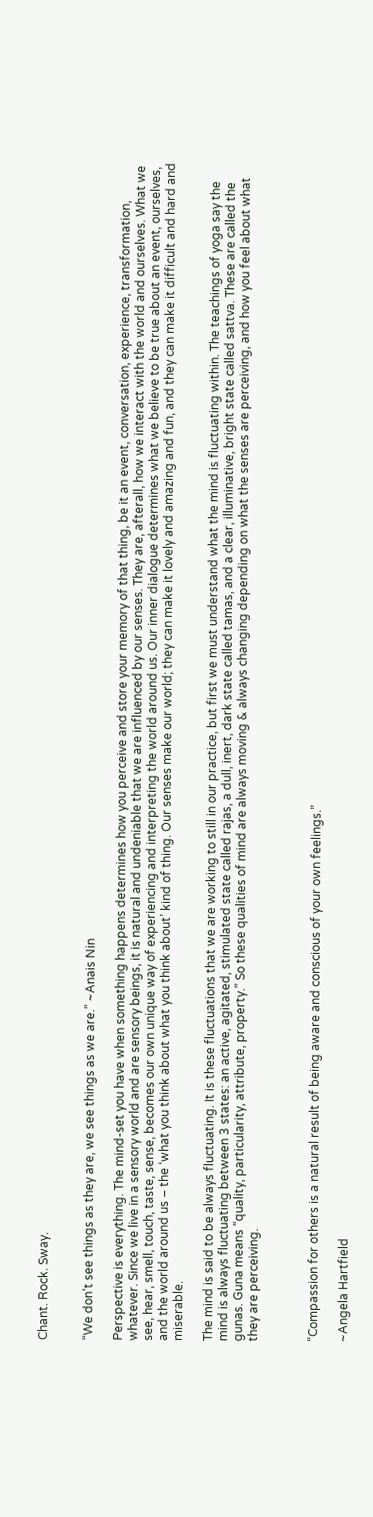Chant. Rock. Sway.


“We don’t see things as they are, we see things as we are.” ~Anais Nin

Perspective is everything. The mind-set you have when something happens determines how you perceive and store your memory of that thing, be it an event, conversation, experience, transformation, whatever. Since we live in a sensory world and are sensory beings, it is natural and undeniable that we are influenced by our senses. They are, afterall, how we interact with the world and ourselves. What we see, hear, smell, touch, taste, sense, becomes our own unique way of experiencing and interpreting the world around us. Our inner dialogue determines what we believe to be true about an event, ourselves, and the world around us – the ‘what you think about what you think about’ kind of thing. Our senses make our world; they can make it lovely and amazing and fun, and they can make it difficult and hard and miserable.

The mind is said to be always fluctuating. It is these fluctuations that we are working to still in our practice, but first we must understand what the mind is fluctuating within. The teachings of yoga say the mind is always fluctuating between 3 states: an active, agitated, stimulated state called rajas, a dull, inert, dark state called tamas, and a clear, illuminative, bright state called sattva. These are called the gunas. Guna means “quality, particularity, attribute, property.” So these qualities of mind are always moving & always changing depending on what the senses are perceiving, and how you feel about what they are perceiving.



“Compassion for others is a natural result of being aware and conscious of your own feelings.”

~Angela Hartfield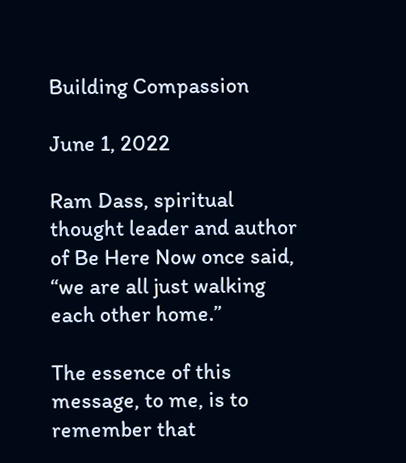Building Compassion

June 1, 2022

Ram Dass, spiritual thought leader and author of Be Here Now once said, “we are all just walking each other home.”

The essence of this message, to me, is to remember that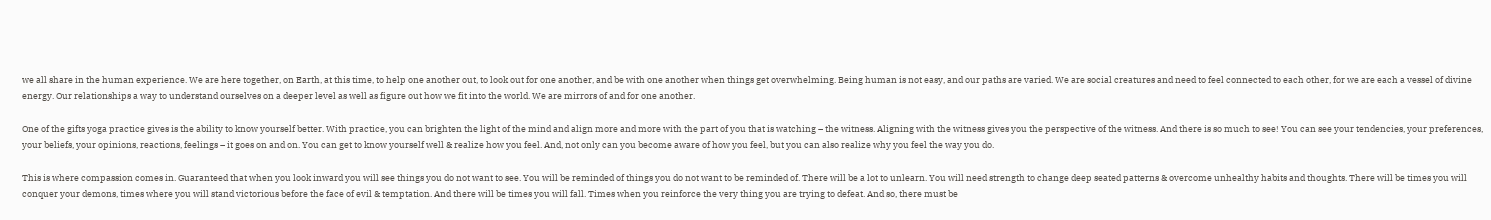we all share in the human experience. We are here together, on Earth, at this time, to help one another out, to look out for one another, and be with one another when things get overwhelming. Being human is not easy, and our paths are varied. We are social creatures and need to feel connected to each other, for we are each a vessel of divine energy. Our relationships a way to understand ourselves on a deeper level as well as figure out how we fit into the world. We are mirrors of and for one another.

One of the gifts yoga practice gives is the ability to know yourself better. With practice, you can brighten the light of the mind and align more and more with the part of you that is watching – the witness. Aligning with the witness gives you the perspective of the witness. And there is so much to see! You can see your tendencies, your preferences, your beliefs, your opinions, reactions, feelings – it goes on and on. You can get to know yourself well & realize how you feel. And, not only can you become aware of how you feel, but you can also realize why you feel the way you do.

This is where compassion comes in. Guaranteed that when you look inward you will see things you do not want to see. You will be reminded of things you do not want to be reminded of. There will be a lot to unlearn. You will need strength to change deep seated patterns & overcome unhealthy habits and thoughts. There will be times you will conquer your demons, times where you will stand victorious before the face of evil & temptation. And there will be times you will fall. Times when you reinforce the very thing you are trying to defeat. And so, there must be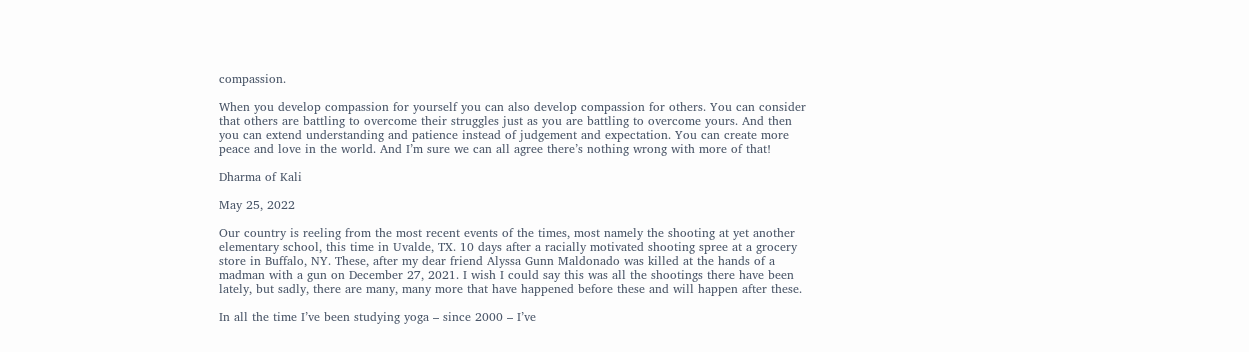compassion.

When you develop compassion for yourself you can also develop compassion for others. You can consider that others are battling to overcome their struggles just as you are battling to overcome yours. And then you can extend understanding and patience instead of judgement and expectation. You can create more peace and love in the world. And I’m sure we can all agree there’s nothing wrong with more of that!

Dharma of Kali

May 25, 2022

Our country is reeling from the most recent events of the times, most namely the shooting at yet another elementary school, this time in Uvalde, TX. 10 days after a racially motivated shooting spree at a grocery store in Buffalo, NY. These, after my dear friend Alyssa Gunn Maldonado was killed at the hands of a madman with a gun on December 27, 2021. I wish I could say this was all the shootings there have been lately, but sadly, there are many, many more that have happened before these and will happen after these.

In all the time I’ve been studying yoga – since 2000 – I’ve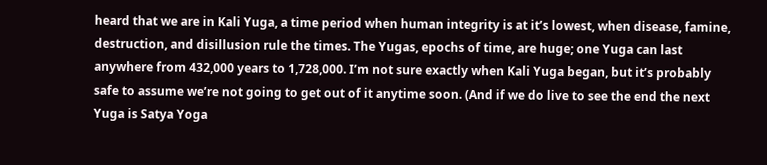heard that we are in Kali Yuga, a time period when human integrity is at it’s lowest, when disease, famine, destruction, and disillusion rule the times. The Yugas, epochs of time, are huge; one Yuga can last anywhere from 432,000 years to 1,728,000. I’m not sure exactly when Kali Yuga began, but it’s probably safe to assume we’re not going to get out of it anytime soon. (And if we do live to see the end the next Yuga is Satya Yoga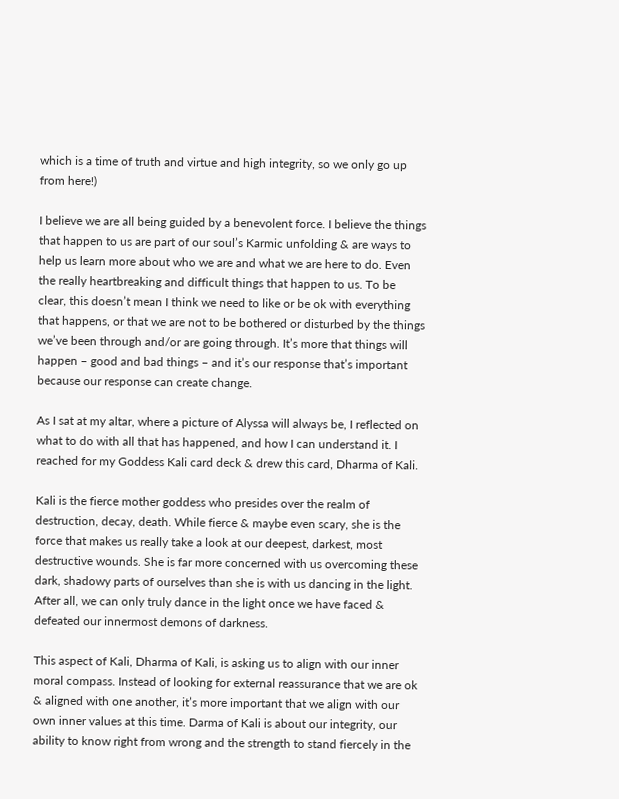which is a time of truth and virtue and high integrity, so we only go up from here!)

I believe we are all being guided by a benevolent force. I believe the things that happen to us are part of our soul’s Karmic unfolding & are ways to help us learn more about who we are and what we are here to do. Even the really heartbreaking and difficult things that happen to us. To be clear, this doesn’t mean I think we need to like or be ok with everything that happens, or that we are not to be bothered or disturbed by the things we’ve been through and/or are going through. It’s more that things will happen – good and bad things – and it’s our response that’s important because our response can create change.

As I sat at my altar, where a picture of Alyssa will always be, I reflected on what to do with all that has happened, and how I can understand it. I reached for my Goddess Kali card deck & drew this card, Dharma of Kali.

Kali is the fierce mother goddess who presides over the realm of destruction, decay, death. While fierce & maybe even scary, she is the force that makes us really take a look at our deepest, darkest, most destructive wounds. She is far more concerned with us overcoming these dark, shadowy parts of ourselves than she is with us dancing in the light. After all, we can only truly dance in the light once we have faced & defeated our innermost demons of darkness.

This aspect of Kali, Dharma of Kali, is asking us to align with our inner moral compass. Instead of looking for external reassurance that we are ok & aligned with one another, it’s more important that we align with our own inner values at this time. Darma of Kali is about our integrity, our ability to know right from wrong and the strength to stand fiercely in the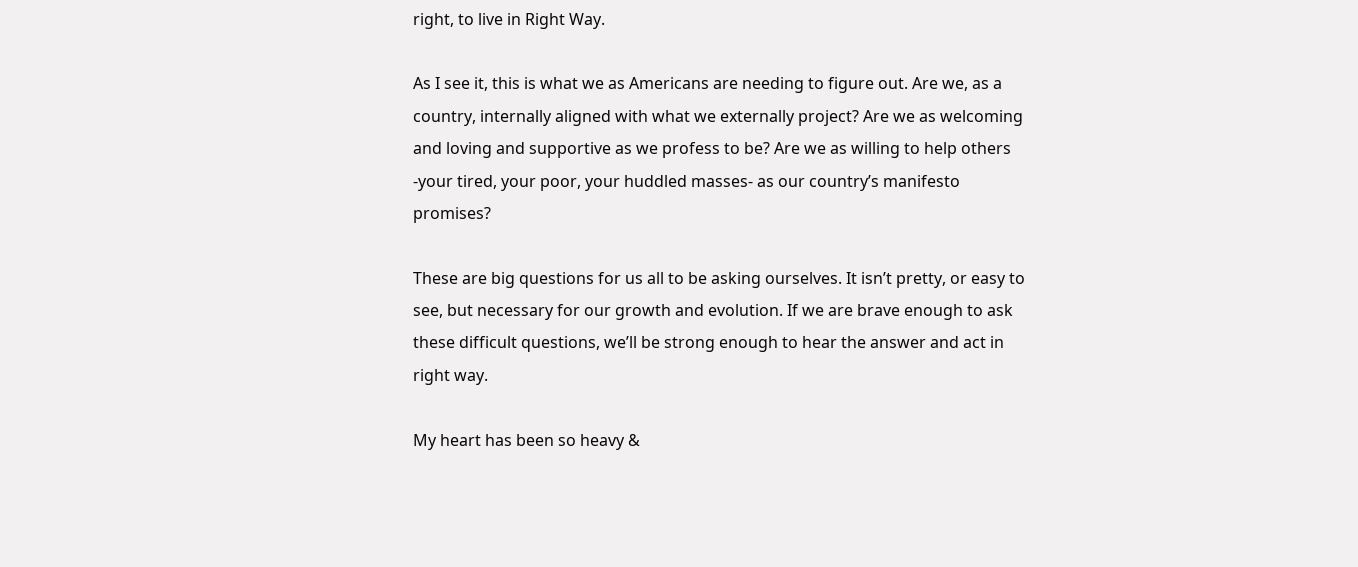right, to live in Right Way.

As I see it, this is what we as Americans are needing to figure out. Are we, as a country, internally aligned with what we externally project? Are we as welcoming and loving and supportive as we profess to be? Are we as willing to help others -your tired, your poor, your huddled masses- as our country’s manifesto promises?

These are big questions for us all to be asking ourselves. It isn’t pretty, or easy to see, but necessary for our growth and evolution. If we are brave enough to ask these difficult questions, we’ll be strong enough to hear the answer and act in right way.

My heart has been so heavy &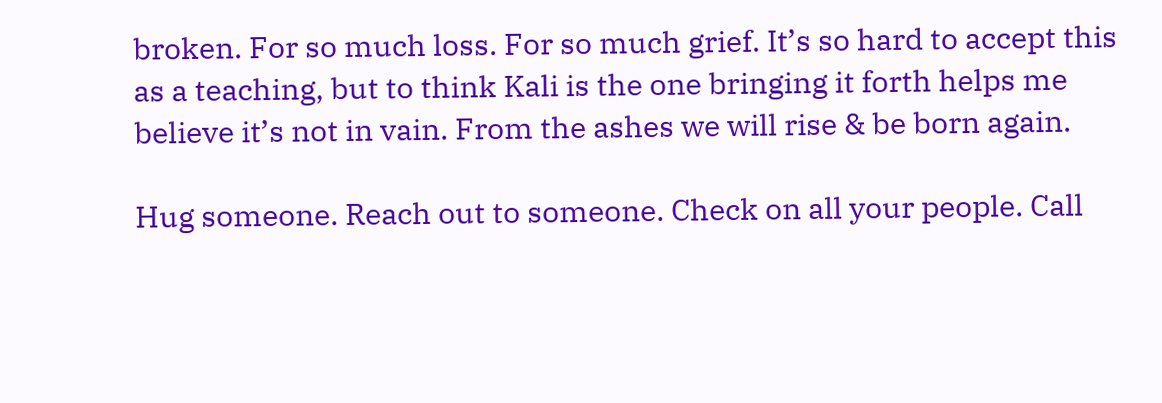broken. For so much loss. For so much grief. It’s so hard to accept this as a teaching, but to think Kali is the one bringing it forth helps me believe it’s not in vain. From the ashes we will rise & be born again.

Hug someone. Reach out to someone. Check on all your people. Call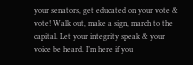your senators, get educated on your vote & vote! Walk out, make a sign, march to the capital. Let your integrity speak & your voice be heard. I’m here if you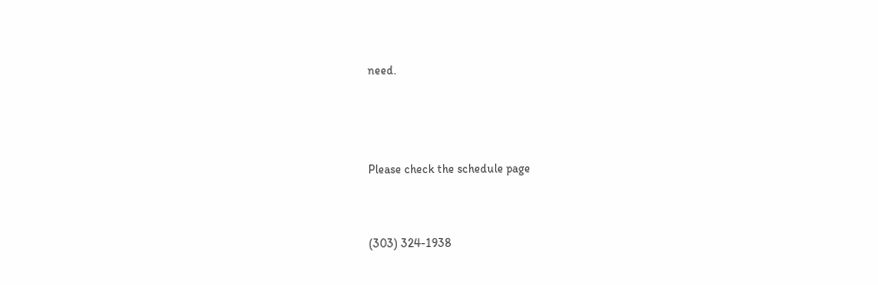need.



Please check the schedule page


(303) 324-1938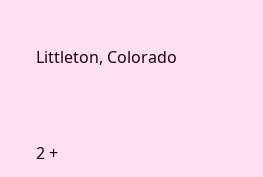Littleton, Colorado



2 +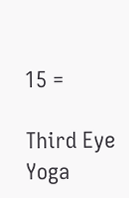15 =

Third Eye Yoga